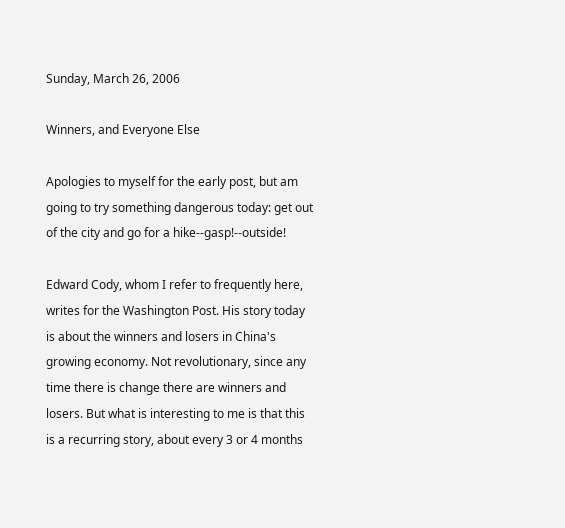Sunday, March 26, 2006

Winners, and Everyone Else

Apologies to myself for the early post, but am going to try something dangerous today: get out of the city and go for a hike--gasp!--outside!

Edward Cody, whom I refer to frequently here, writes for the Washington Post. His story today is about the winners and losers in China's growing economy. Not revolutionary, since any time there is change there are winners and losers. But what is interesting to me is that this is a recurring story, about every 3 or 4 months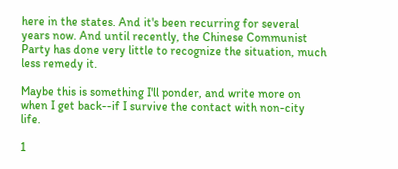here in the states. And it's been recurring for several years now. And until recently, the Chinese Communist Party has done very little to recognize the situation, much less remedy it.

Maybe this is something I'll ponder, and write more on when I get back--if I survive the contact with non-city life.

1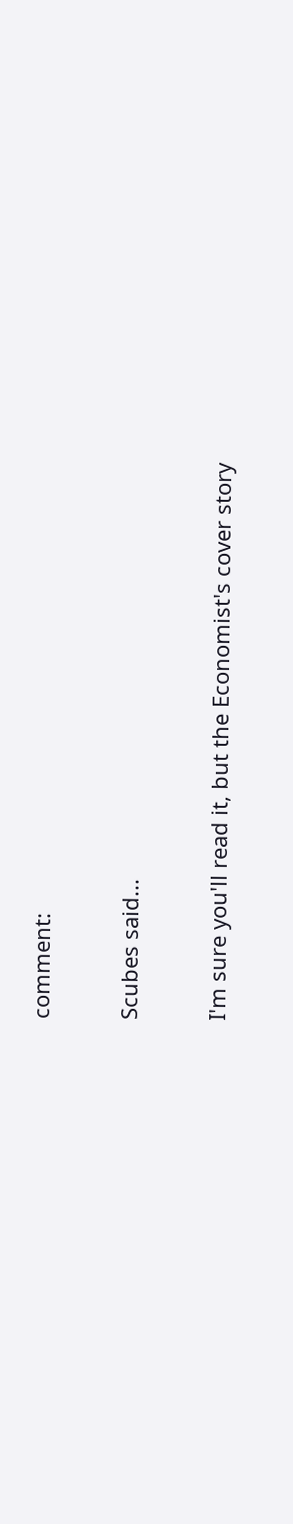comment:

Scubes said...

I'm sure you'll read it, but the Economist's cover story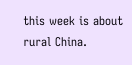this week is about rural China.